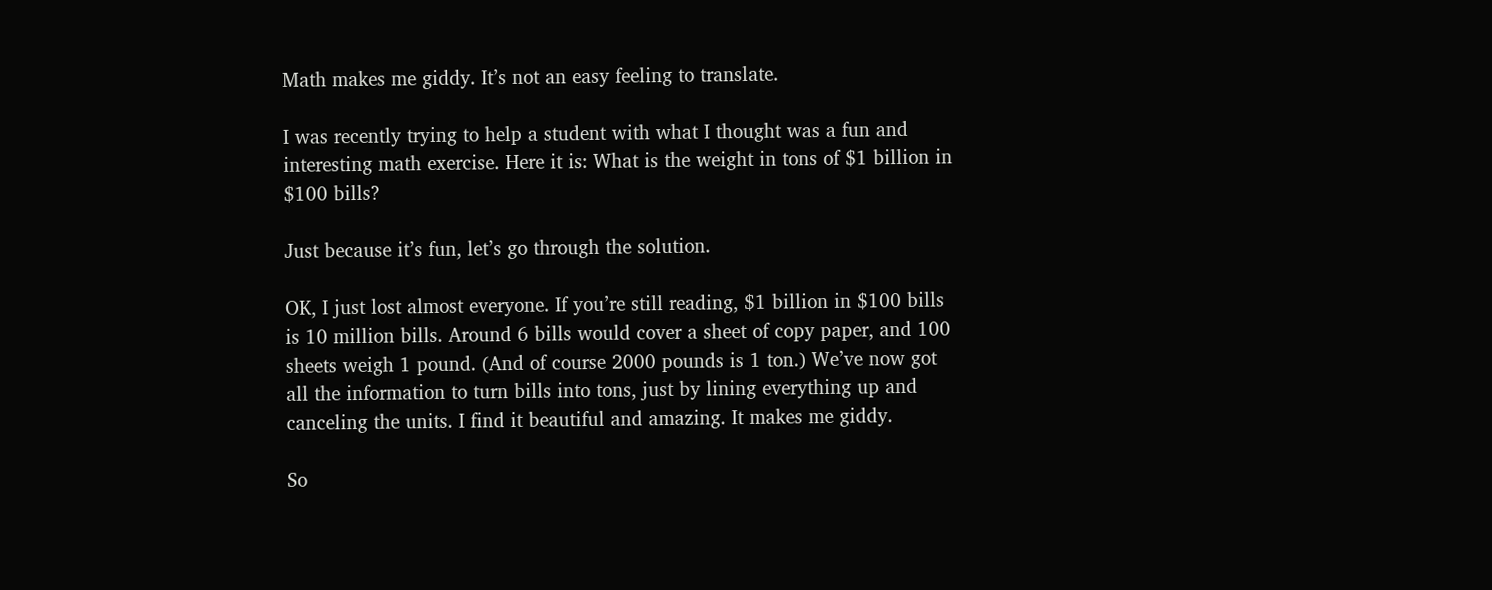Math makes me giddy. It’s not an easy feeling to translate.

I was recently trying to help a student with what I thought was a fun and interesting math exercise. Here it is: What is the weight in tons of $1 billion in $100 bills?

Just because it’s fun, let’s go through the solution.

OK, I just lost almost everyone. If you’re still reading, $1 billion in $100 bills is 10 million bills. Around 6 bills would cover a sheet of copy paper, and 100 sheets weigh 1 pound. (And of course 2000 pounds is 1 ton.) We’ve now got all the information to turn bills into tons, just by lining everything up and canceling the units. I find it beautiful and amazing. It makes me giddy.

So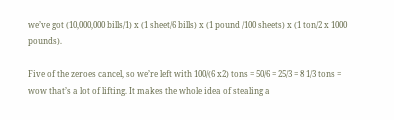we’ve got (10,000,000 bills/1) x (1 sheet/6 bills) x (1 pound /100 sheets) x (1 ton/2 x 1000 pounds).

Five of the zeroes cancel, so we’re left with 100/(6 x2) tons = 50/6 = 25/3 = 8 1/3 tons = wow that’s a lot of lifting. It makes the whole idea of stealing a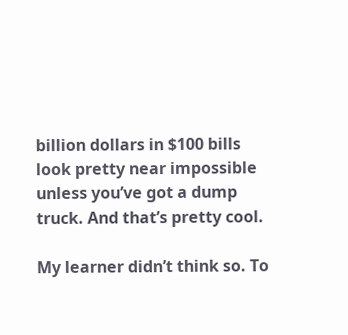billion dollars in $100 bills look pretty near impossible unless you’ve got a dump truck. And that’s pretty cool.

My learner didn’t think so. To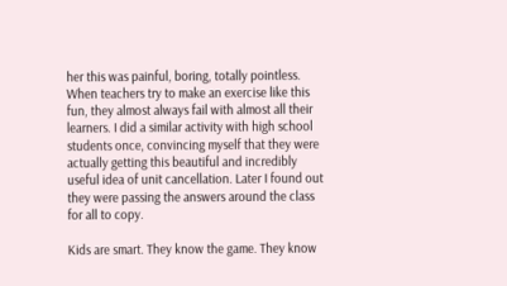her this was painful, boring, totally pointless. When teachers try to make an exercise like this fun, they almost always fail with almost all their learners. I did a similar activity with high school students once, convincing myself that they were actually getting this beautiful and incredibly useful idea of unit cancellation. Later I found out they were passing the answers around the class for all to copy.

Kids are smart. They know the game. They know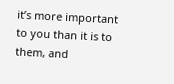it’s more important to you than it is to them, and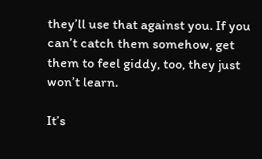they’ll use that against you. If you can’t catch them somehow, get them to feel giddy, too, they just won’t learn.

It’s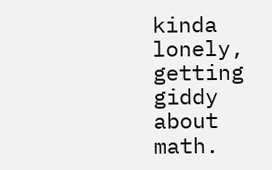kinda lonely, getting giddy about math.